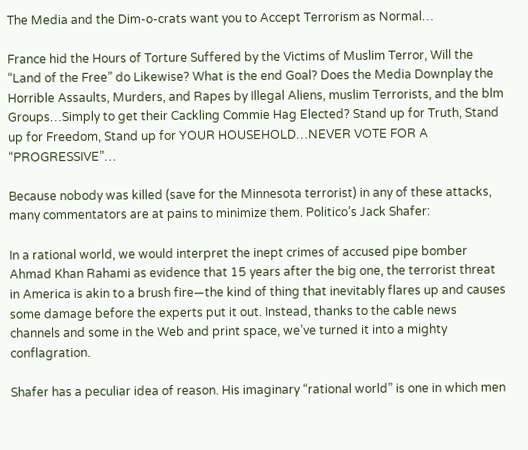The Media and the Dim-o-crats want you to Accept Terrorism as Normal…

France hid the Hours of Torture Suffered by the Victims of Muslim Terror, Will the “Land of the Free” do Likewise? What is the end Goal? Does the Media Downplay the Horrible Assaults, Murders, and Rapes by Illegal Aliens, muslim Terrorists, and the blm Groups…Simply to get their Cackling Commie Hag Elected? Stand up for Truth, Stand up for Freedom, Stand up for YOUR HOUSEHOLD…NEVER VOTE FOR A “PROGRESSIVE”…

Because nobody was killed (save for the Minnesota terrorist) in any of these attacks, many commentators are at pains to minimize them. Politico’s Jack Shafer:

In a rational world, we would interpret the inept crimes of accused pipe bomber Ahmad Khan Rahami as evidence that 15 years after the big one, the terrorist threat in America is akin to a brush fire—the kind of thing that inevitably flares up and causes some damage before the experts put it out. Instead, thanks to the cable news channels and some in the Web and print space, we’ve turned it into a mighty conflagration.

Shafer has a peculiar idea of reason. His imaginary “rational world” is one in which men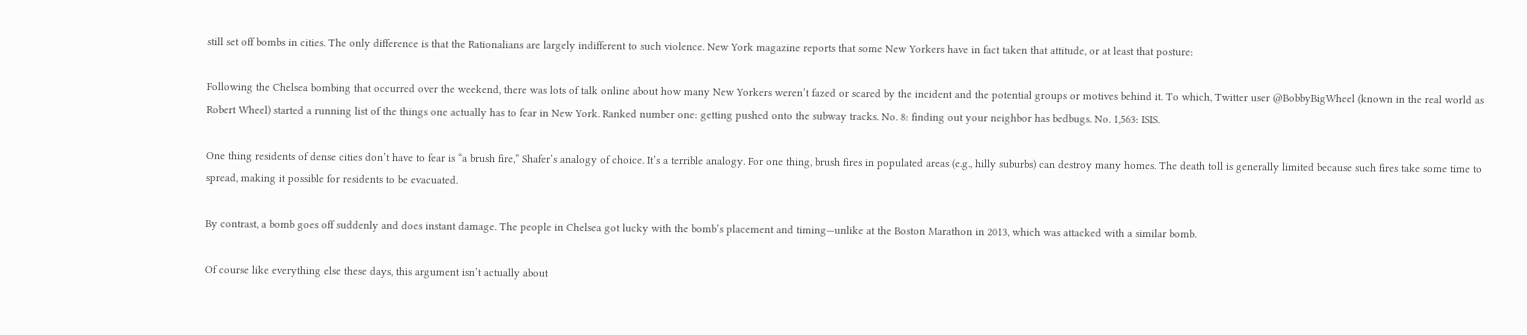still set off bombs in cities. The only difference is that the Rationalians are largely indifferent to such violence. New York magazine reports that some New Yorkers have in fact taken that attitude, or at least that posture:

Following the Chelsea bombing that occurred over the weekend, there was lots of talk online about how many New Yorkers weren’t fazed or scared by the incident and the potential groups or motives behind it. To which, Twitter user @BobbyBigWheel (known in the real world as Robert Wheel) started a running list of the things one actually has to fear in New York. Ranked number one: getting pushed onto the subway tracks. No. 8: finding out your neighbor has bedbugs. No. 1,563: ISIS.

One thing residents of dense cities don’t have to fear is “a brush fire,” Shafer’s analogy of choice. It’s a terrible analogy. For one thing, brush fires in populated areas (e.g., hilly suburbs) can destroy many homes. The death toll is generally limited because such fires take some time to spread, making it possible for residents to be evacuated.

By contrast, a bomb goes off suddenly and does instant damage. The people in Chelsea got lucky with the bomb’s placement and timing—unlike at the Boston Marathon in 2013, which was attacked with a similar bomb.

Of course like everything else these days, this argument isn’t actually about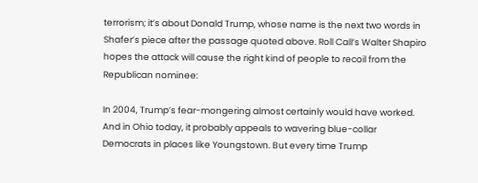terrorism; it’s about Donald Trump, whose name is the next two words in Shafer’s piece after the passage quoted above. Roll Call’s Walter Shapiro hopes the attack will cause the right kind of people to recoil from the Republican nominee:

In 2004, Trump’s fear-mongering almost certainly would have worked. And in Ohio today, it probably appeals to wavering blue-collar Democrats in places like Youngstown. But every time Trump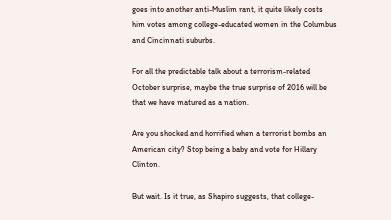goes into another anti-Muslim rant, it quite likely costs him votes among college-educated women in the Columbus and Cincinnati suburbs.

For all the predictable talk about a terrorism-related October surprise, maybe the true surprise of 2016 will be that we have matured as a nation.

Are you shocked and horrified when a terrorist bombs an American city? Stop being a baby and vote for Hillary Clinton.

But wait. Is it true, as Shapiro suggests, that college-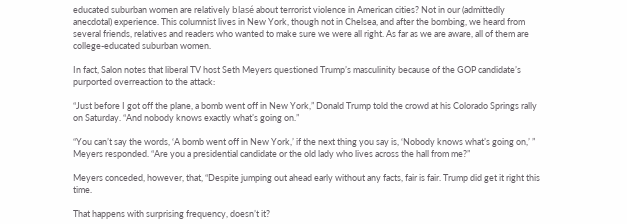educated suburban women are relatively blasé about terrorist violence in American cities? Not in our (admittedly anecdotal) experience. This columnist lives in New York, though not in Chelsea, and after the bombing, we heard from several friends, relatives and readers who wanted to make sure we were all right. As far as we are aware, all of them are college-educated suburban women.

In fact, Salon notes that liberal TV host Seth Meyers questioned Trump’s masculinity because of the GOP candidate’s purported overreaction to the attack:

“Just before I got off the plane, a bomb went off in New York,” Donald Trump told the crowd at his Colorado Springs rally on Saturday. “And nobody knows exactly what’s going on.”

“You can’t say the words, ‘A bomb went off in New York,’ if the next thing you say is, ‘Nobody knows what’s going on,’ ” Meyers responded. “Are you a presidential candidate or the old lady who lives across the hall from me?”

Meyers conceded, however, that, “Despite jumping out ahead early without any facts, fair is fair. Trump did get it right this time.

That happens with surprising frequency, doesn’t it?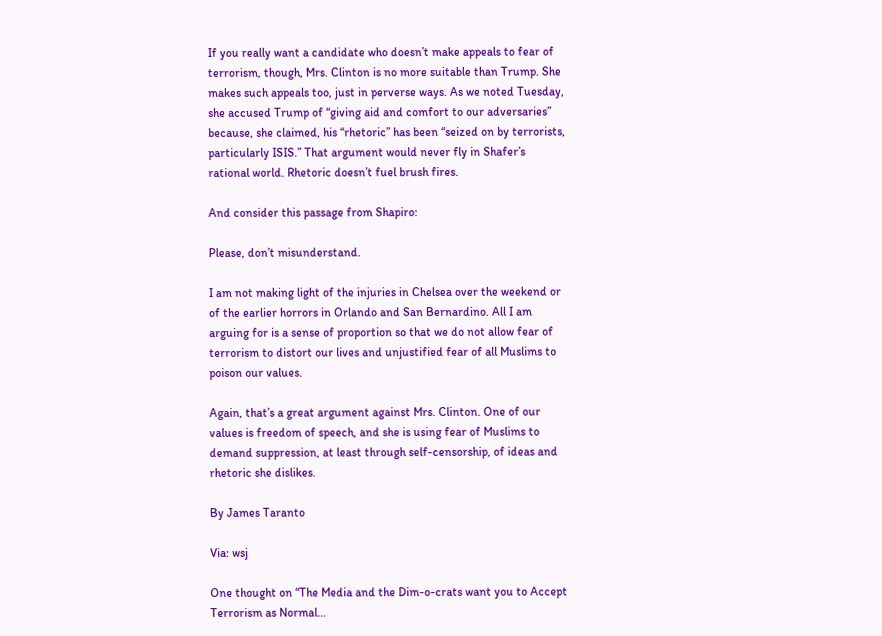If you really want a candidate who doesn’t make appeals to fear of terrorism, though, Mrs. Clinton is no more suitable than Trump. She makes such appeals too, just in perverse ways. As we noted Tuesday, she accused Trump of “giving aid and comfort to our adversaries” because, she claimed, his “rhetoric” has been “seized on by terrorists, particularly ISIS.” That argument would never fly in Shafer’s rational world. Rhetoric doesn’t fuel brush fires.

And consider this passage from Shapiro:

Please, don’t misunderstand.

I am not making light of the injuries in Chelsea over the weekend or of the earlier horrors in Orlando and San Bernardino. All I am arguing for is a sense of proportion so that we do not allow fear of terrorism to distort our lives and unjustified fear of all Muslims to poison our values.

Again, that’s a great argument against Mrs. Clinton. One of our values is freedom of speech, and she is using fear of Muslims to demand suppression, at least through self-censorship, of ideas and rhetoric she dislikes.

By James Taranto

Via: wsj

One thought on “The Media and the Dim-o-crats want you to Accept Terrorism as Normal…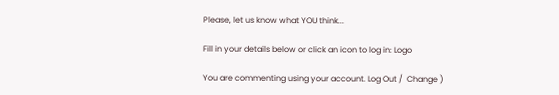Please, let us know what YOU think...

Fill in your details below or click an icon to log in: Logo

You are commenting using your account. Log Out /  Change )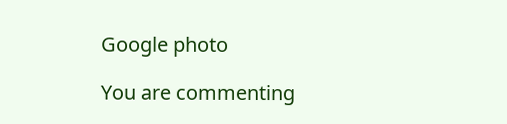Google photo

You are commenting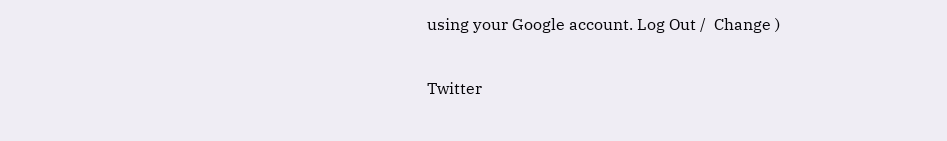using your Google account. Log Out /  Change )

Twitter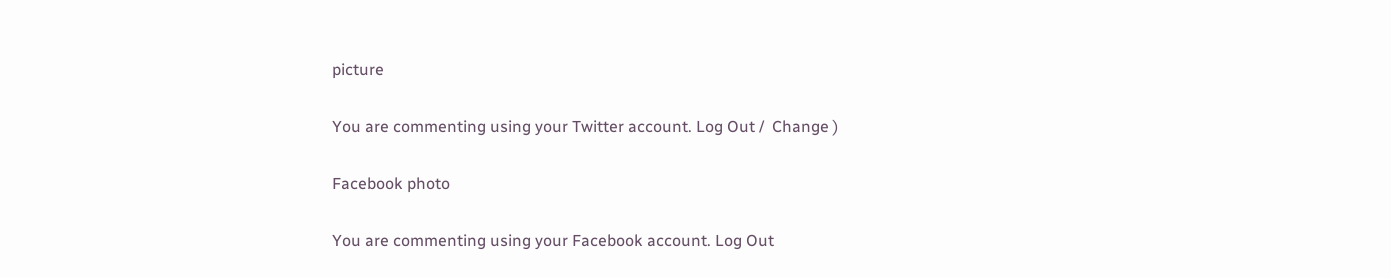picture

You are commenting using your Twitter account. Log Out /  Change )

Facebook photo

You are commenting using your Facebook account. Log Out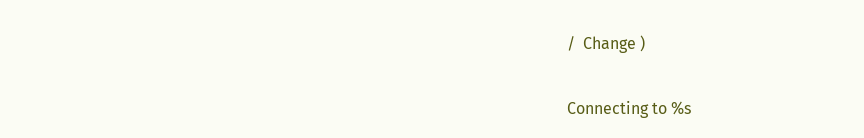/  Change )

Connecting to %s